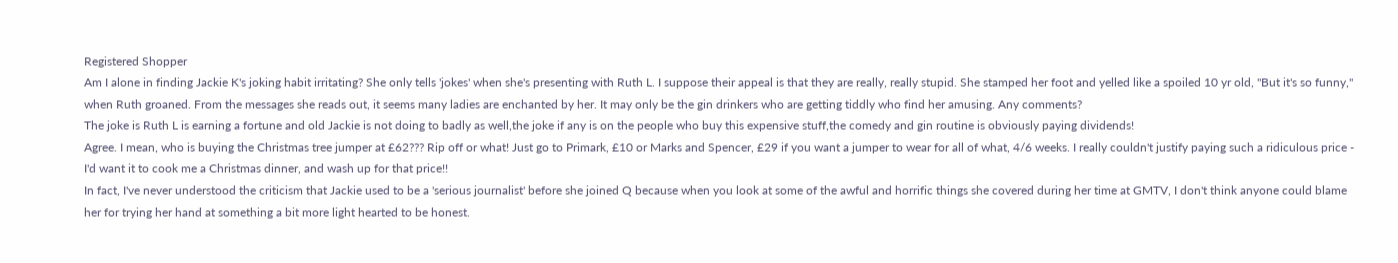Registered Shopper
Am I alone in finding Jackie K's joking habit irritating? She only tells 'jokes' when she's presenting with Ruth L. I suppose their appeal is that they are really, really stupid. She stamped her foot and yelled like a spoiled 10 yr old, "But it's so funny," when Ruth groaned. From the messages she reads out, it seems many ladies are enchanted by her. It may only be the gin drinkers who are getting tiddly who find her amusing. Any comments?
The joke is Ruth L is earning a fortune and old Jackie is not doing to badly as well,the joke if any is on the people who buy this expensive stuff,the comedy and gin routine is obviously paying dividends!
Agree. I mean, who is buying the Christmas tree jumper at £62??? Rip off or what! Just go to Primark, £10 or Marks and Spencer, £29 if you want a jumper to wear for all of what, 4/6 weeks. I really couldn't justify paying such a ridiculous price - I'd want it to cook me a Christmas dinner, and wash up for that price!!
In fact, I've never understood the criticism that Jackie used to be a 'serious journalist' before she joined Q because when you look at some of the awful and horrific things she covered during her time at GMTV, I don't think anyone could blame her for trying her hand at something a bit more light hearted to be honest.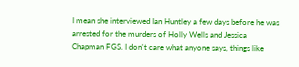I mean she interviewed Ian Huntley a few days before he was arrested for the murders of Holly Wells and Jessica Chapman FGS. I don't care what anyone says, things like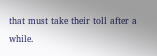that must take their toll after a while.